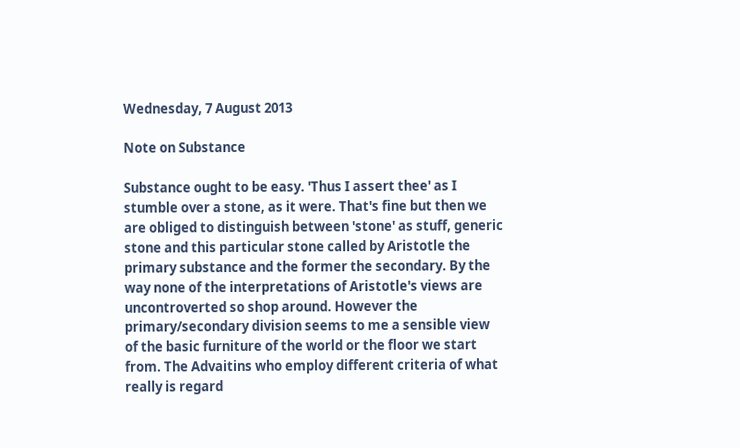Wednesday, 7 August 2013

Note on Substance

Substance ought to be easy. 'Thus I assert thee' as I stumble over a stone, as it were. That's fine but then we are obliged to distinguish between 'stone' as stuff, generic stone and this particular stone called by Aristotle the primary substance and the former the secondary. By the way none of the interpretations of Aristotle's views are uncontroverted so shop around. However the primary/secondary division seems to me a sensible view of the basic furniture of the world or the floor we start from. The Advaitins who employ different criteria of what really is regard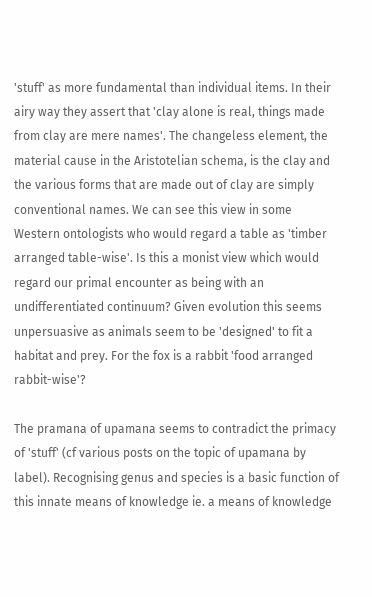'stuff' as more fundamental than individual items. In their airy way they assert that 'clay alone is real, things made from clay are mere names'. The changeless element, the material cause in the Aristotelian schema, is the clay and the various forms that are made out of clay are simply conventional names. We can see this view in some Western ontologists who would regard a table as 'timber arranged table-wise'. Is this a monist view which would regard our primal encounter as being with an undifferentiated continuum? Given evolution this seems unpersuasive as animals seem to be 'designed' to fit a habitat and prey. For the fox is a rabbit 'food arranged rabbit-wise'?

The pramana of upamana seems to contradict the primacy of 'stuff' (cf various posts on the topic of upamana by label). Recognising genus and species is a basic function of this innate means of knowledge ie. a means of knowledge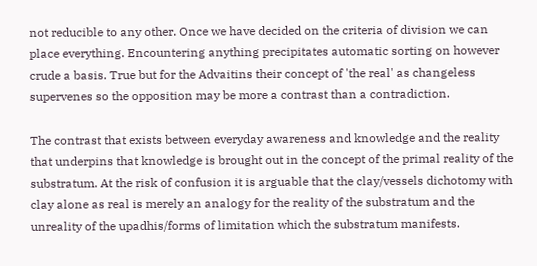not reducible to any other. Once we have decided on the criteria of division we can place everything. Encountering anything precipitates automatic sorting on however crude a basis. True but for the Advaitins their concept of 'the real' as changeless supervenes so the opposition may be more a contrast than a contradiction.

The contrast that exists between everyday awareness and knowledge and the reality that underpins that knowledge is brought out in the concept of the primal reality of the substratum. At the risk of confusion it is arguable that the clay/vessels dichotomy with clay alone as real is merely an analogy for the reality of the substratum and the unreality of the upadhis/forms of limitation which the substratum manifests.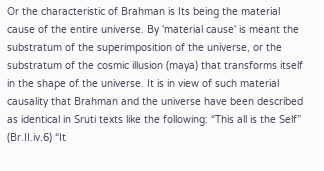Or the characteristic of Brahman is Its being the material cause of the entire universe. By 'material cause' is meant the substratum of the superimposition of the universe, or the substratum of the cosmic illusion (maya) that transforms itself in the shape of the universe. It is in view of such material causality that Brahman and the universe have been described as identical in Sruti texts like the following: “This all is the Self” (Br.II.iv.6) “It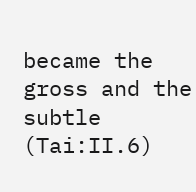became the gross and the subtle (Tai:II.6)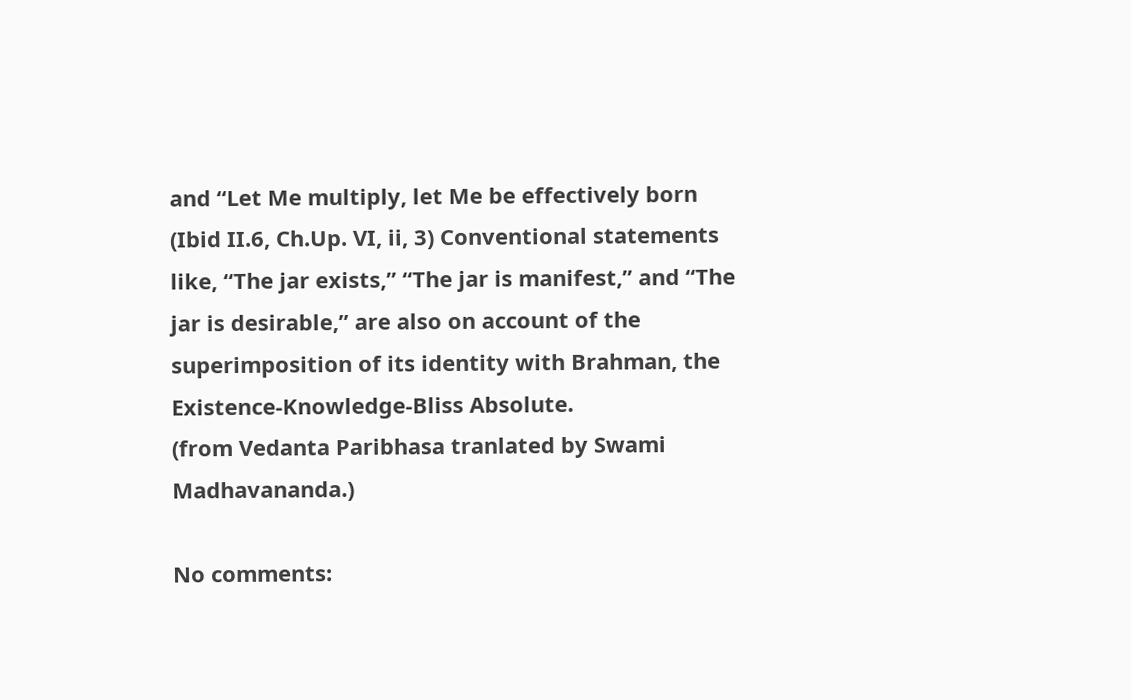and “Let Me multiply, let Me be effectively born (Ibid II.6, Ch.Up. VI, ii, 3) Conventional statements like, “The jar exists,” “The jar is manifest,” and “The jar is desirable,” are also on account of the superimposition of its identity with Brahman, the Existence-Knowledge-Bliss Absolute.
(from Vedanta Paribhasa tranlated by Swami Madhavananda.)

No comments: